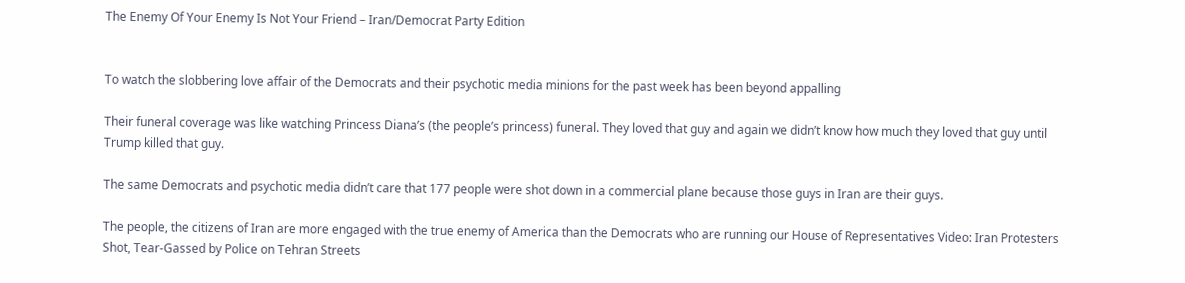The Enemy Of Your Enemy Is Not Your Friend – Iran/Democrat Party Edition


To watch the slobbering love affair of the Democrats and their psychotic media minions for the past week has been beyond appalling

Their funeral coverage was like watching Princess Diana’s (the people’s princess) funeral. They loved that guy and again we didn’t know how much they loved that guy until Trump killed that guy.

The same Democrats and psychotic media didn’t care that 177 people were shot down in a commercial plane because those guys in Iran are their guys.

The people, the citizens of Iran are more engaged with the true enemy of America than the Democrats who are running our House of Representatives Video: Iran Protesters Shot, Tear-Gassed by Police on Tehran Streets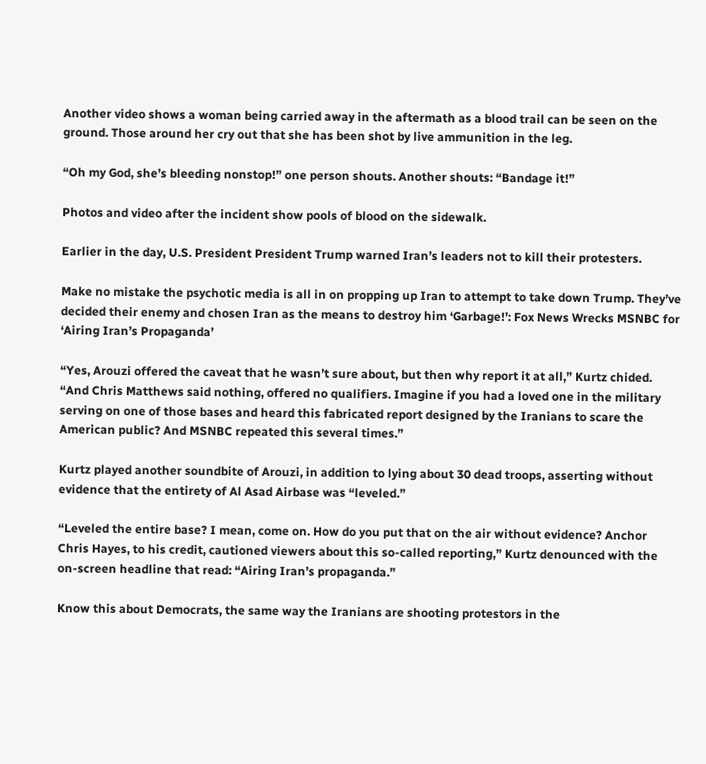Another video shows a woman being carried away in the aftermath as a blood trail can be seen on the ground. Those around her cry out that she has been shot by live ammunition in the leg.

“Oh my God, she’s bleeding nonstop!” one person shouts. Another shouts: “Bandage it!”

Photos and video after the incident show pools of blood on the sidewalk.

Earlier in the day, U.S. President President Trump warned Iran’s leaders not to kill their protesters.

Make no mistake the psychotic media is all in on propping up Iran to attempt to take down Trump. They’ve decided their enemy and chosen Iran as the means to destroy him ‘Garbage!’: Fox News Wrecks MSNBC for ‘Airing Iran’s Propaganda’

“Yes, Arouzi offered the caveat that he wasn’t sure about, but then why report it at all,” Kurtz chided. “And Chris Matthews said nothing, offered no qualifiers. Imagine if you had a loved one in the military serving on one of those bases and heard this fabricated report designed by the Iranians to scare the American public? And MSNBC repeated this several times.”

Kurtz played another soundbite of Arouzi, in addition to lying about 30 dead troops, asserting without evidence that the entirety of Al Asad Airbase was “leveled.”

“Leveled the entire base? I mean, come on. How do you put that on the air without evidence? Anchor Chris Hayes, to his credit, cautioned viewers about this so-called reporting,” Kurtz denounced with the on-screen headline that read: “Airing Iran’s propaganda.”

Know this about Democrats, the same way the Iranians are shooting protestors in the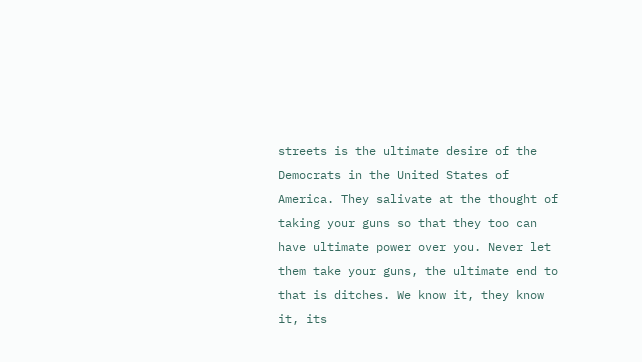streets is the ultimate desire of the Democrats in the United States of America. They salivate at the thought of taking your guns so that they too can have ultimate power over you. Never let them take your guns, the ultimate end to that is ditches. We know it, they know it, its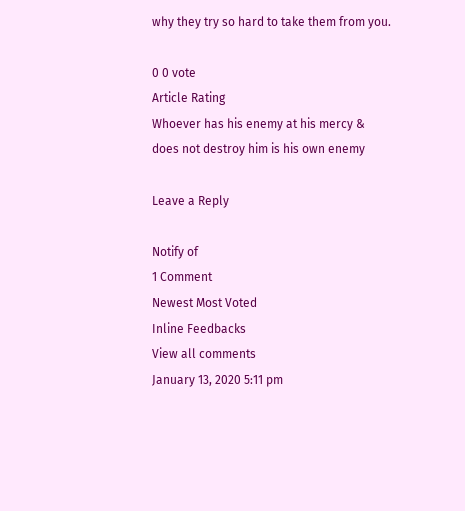why they try so hard to take them from you.

0 0 vote
Article Rating
Whoever has his enemy at his mercy &
does not destroy him is his own enemy

Leave a Reply

Notify of
1 Comment
Newest Most Voted
Inline Feedbacks
View all comments
January 13, 2020 5:11 pm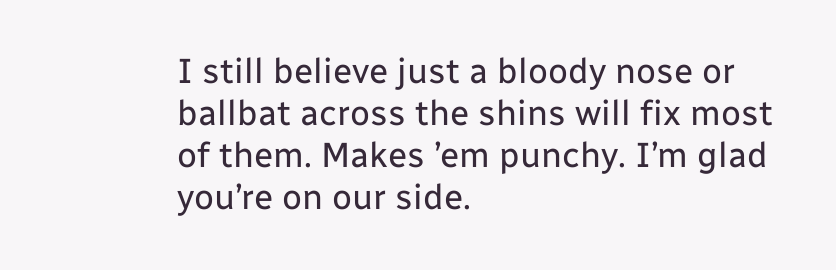I still believe just a bloody nose or ballbat across the shins will fix most of them. Makes ’em punchy. I’m glad you’re on our side.